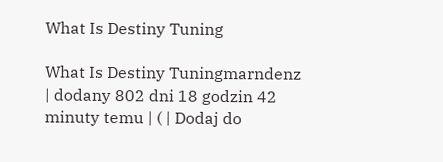What Is Destiny Tuning

What Is Destiny Tuningmarndenz | dodany 802 dni 18 godzin 42 minuty temu | ( | Dodaj do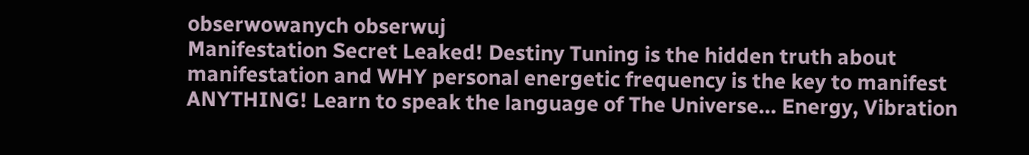obserwowanych obserwuj
Manifestation Secret Leaked! Destiny Tuning is the hidden truth about manifestation and WHY personal energetic frequency is the key to manifest ANYTHING! Learn to speak the language of The Universe... Energy, Vibration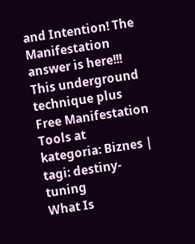and Intention! The Manifestation answer is here!!! This underground technique plus Free Manifestation Tools at
kategoria: Biznes | tagi: destiny-tuning
What Is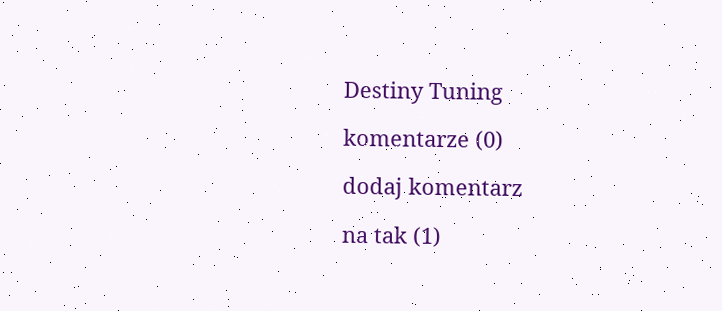Destiny Tuning

komentarze (0)

dodaj komentarz

na tak (1)